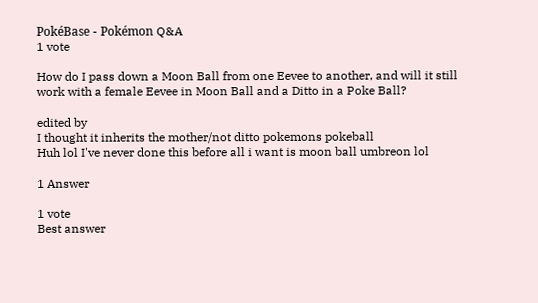PokéBase - Pokémon Q&A
1 vote

How do I pass down a Moon Ball from one Eevee to another, and will it still work with a female Eevee in Moon Ball and a Ditto in a Poke Ball?

edited by
I thought it inherits the mother/not ditto pokemons pokeball
Huh lol I've never done this before all i want is moon ball umbreon lol

1 Answer

1 vote
Best answer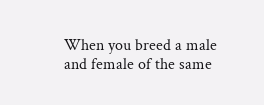When you breed a male and female of the same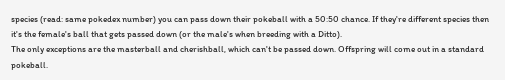species (read: same pokedex number) you can pass down their pokeball with a 50:50 chance. If they're different species then it's the female's ball that gets passed down (or the male's when breeding with a Ditto).
The only exceptions are the masterball and cherishball, which can't be passed down. Offspring will come out in a standard pokeball.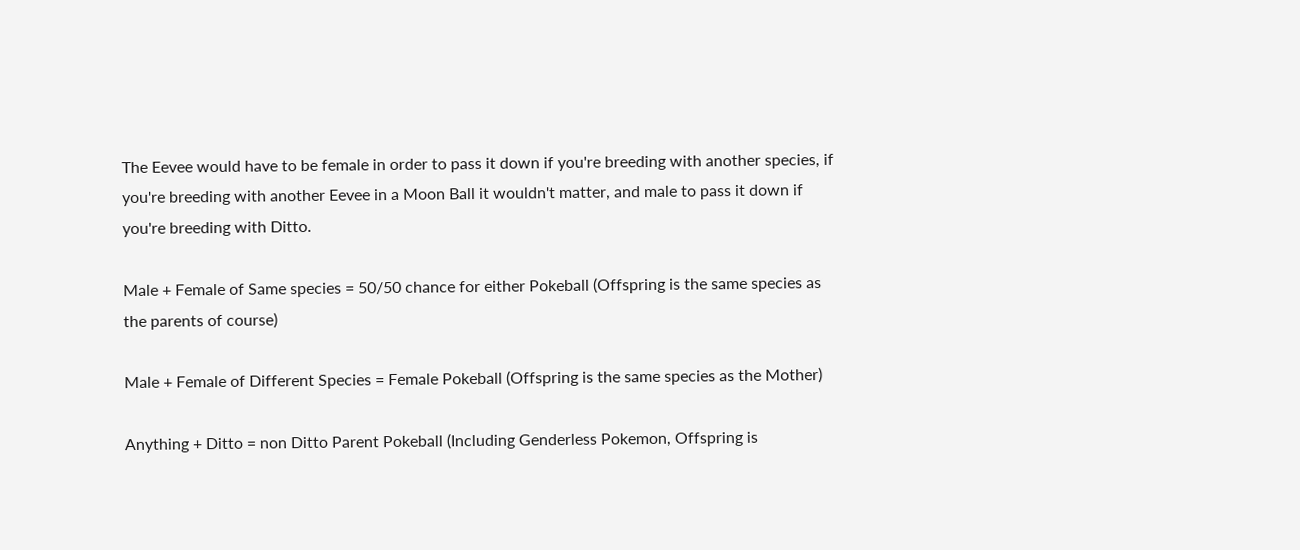The Eevee would have to be female in order to pass it down if you're breeding with another species, if you're breeding with another Eevee in a Moon Ball it wouldn't matter, and male to pass it down if you're breeding with Ditto.

Male + Female of Same species = 50/50 chance for either Pokeball (Offspring is the same species as the parents of course)

Male + Female of Different Species = Female Pokeball (Offspring is the same species as the Mother)

Anything + Ditto = non Ditto Parent Pokeball (Including Genderless Pokemon, Offspring is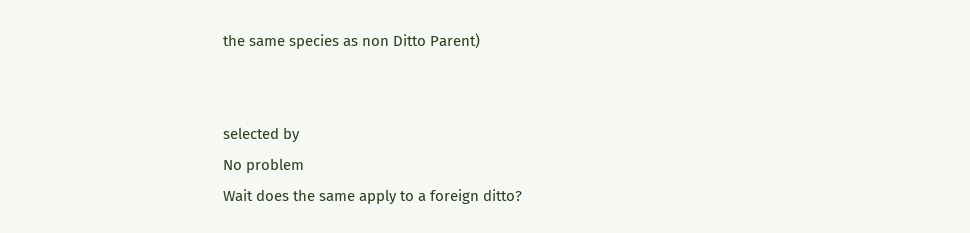the same species as non Ditto Parent)


selected by
No problem
Wait does the same apply to a foreign ditto?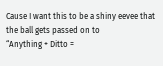Cause I want this to be a shiny eevee that the ball gets passed on to
“Anything + Ditto =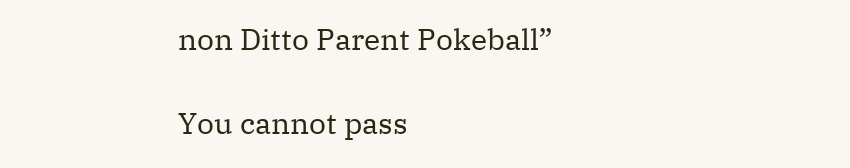non Ditto Parent Pokeball”

You cannot pass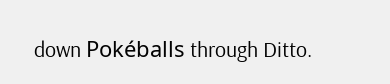down Pokéballs through Ditto.